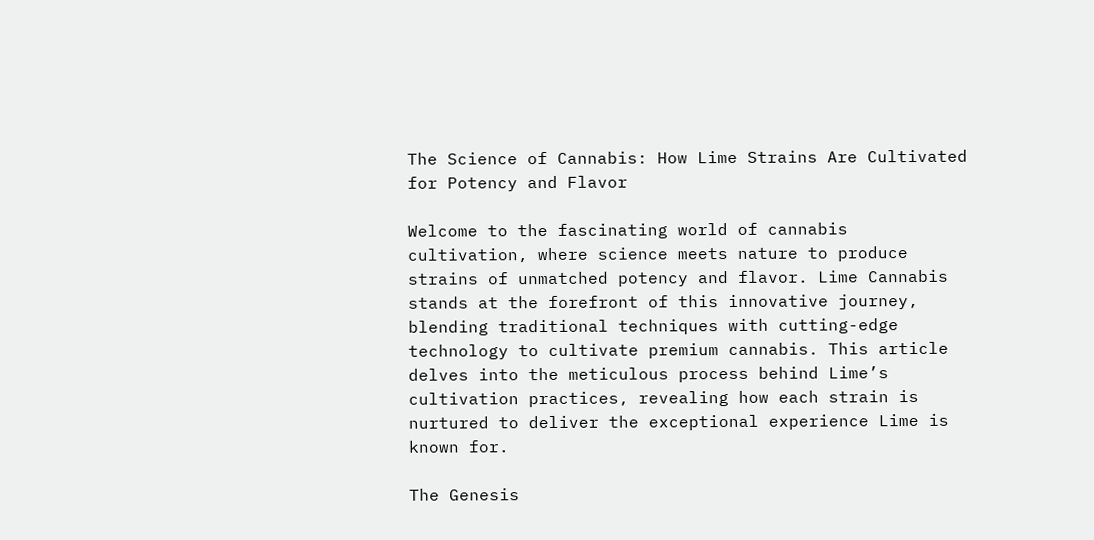The Science of Cannabis: How Lime Strains Are Cultivated for Potency and Flavor

Welcome to the fascinating world of cannabis cultivation, where science meets nature to produce strains of unmatched potency and flavor. Lime Cannabis stands at the forefront of this innovative journey, blending traditional techniques with cutting-edge technology to cultivate premium cannabis. This article delves into the meticulous process behind Lime’s cultivation practices, revealing how each strain is nurtured to deliver the exceptional experience Lime is known for.

The Genesis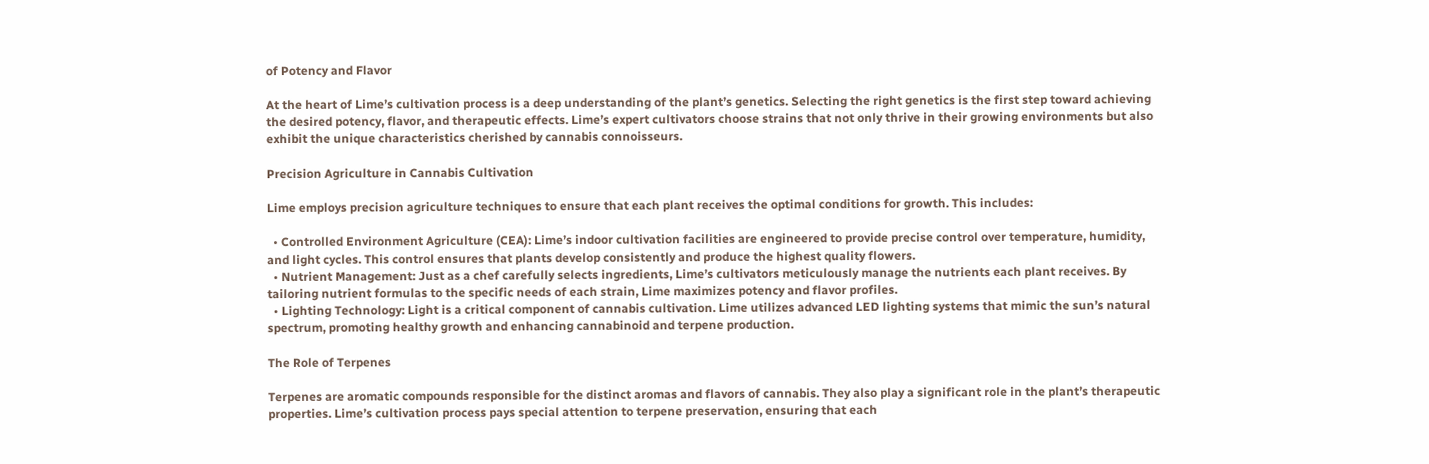of Potency and Flavor

At the heart of Lime’s cultivation process is a deep understanding of the plant’s genetics. Selecting the right genetics is the first step toward achieving the desired potency, flavor, and therapeutic effects. Lime’s expert cultivators choose strains that not only thrive in their growing environments but also exhibit the unique characteristics cherished by cannabis connoisseurs.

Precision Agriculture in Cannabis Cultivation

Lime employs precision agriculture techniques to ensure that each plant receives the optimal conditions for growth. This includes:

  • Controlled Environment Agriculture (CEA): Lime’s indoor cultivation facilities are engineered to provide precise control over temperature, humidity, and light cycles. This control ensures that plants develop consistently and produce the highest quality flowers.
  • Nutrient Management: Just as a chef carefully selects ingredients, Lime’s cultivators meticulously manage the nutrients each plant receives. By tailoring nutrient formulas to the specific needs of each strain, Lime maximizes potency and flavor profiles.
  • Lighting Technology: Light is a critical component of cannabis cultivation. Lime utilizes advanced LED lighting systems that mimic the sun’s natural spectrum, promoting healthy growth and enhancing cannabinoid and terpene production.

The Role of Terpenes

Terpenes are aromatic compounds responsible for the distinct aromas and flavors of cannabis. They also play a significant role in the plant’s therapeutic properties. Lime’s cultivation process pays special attention to terpene preservation, ensuring that each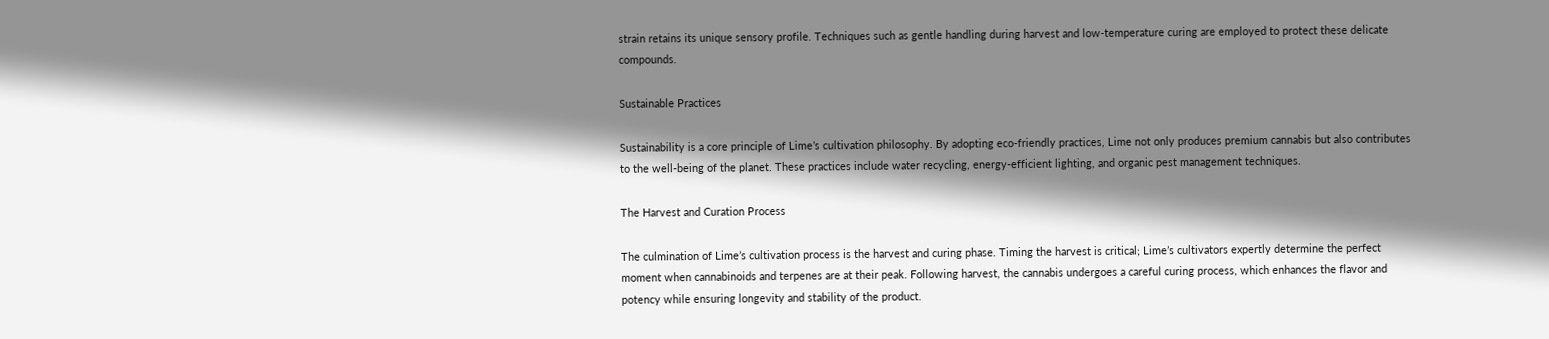strain retains its unique sensory profile. Techniques such as gentle handling during harvest and low-temperature curing are employed to protect these delicate compounds.

Sustainable Practices

Sustainability is a core principle of Lime’s cultivation philosophy. By adopting eco-friendly practices, Lime not only produces premium cannabis but also contributes to the well-being of the planet. These practices include water recycling, energy-efficient lighting, and organic pest management techniques.

The Harvest and Curation Process

The culmination of Lime’s cultivation process is the harvest and curing phase. Timing the harvest is critical; Lime’s cultivators expertly determine the perfect moment when cannabinoids and terpenes are at their peak. Following harvest, the cannabis undergoes a careful curing process, which enhances the flavor and potency while ensuring longevity and stability of the product.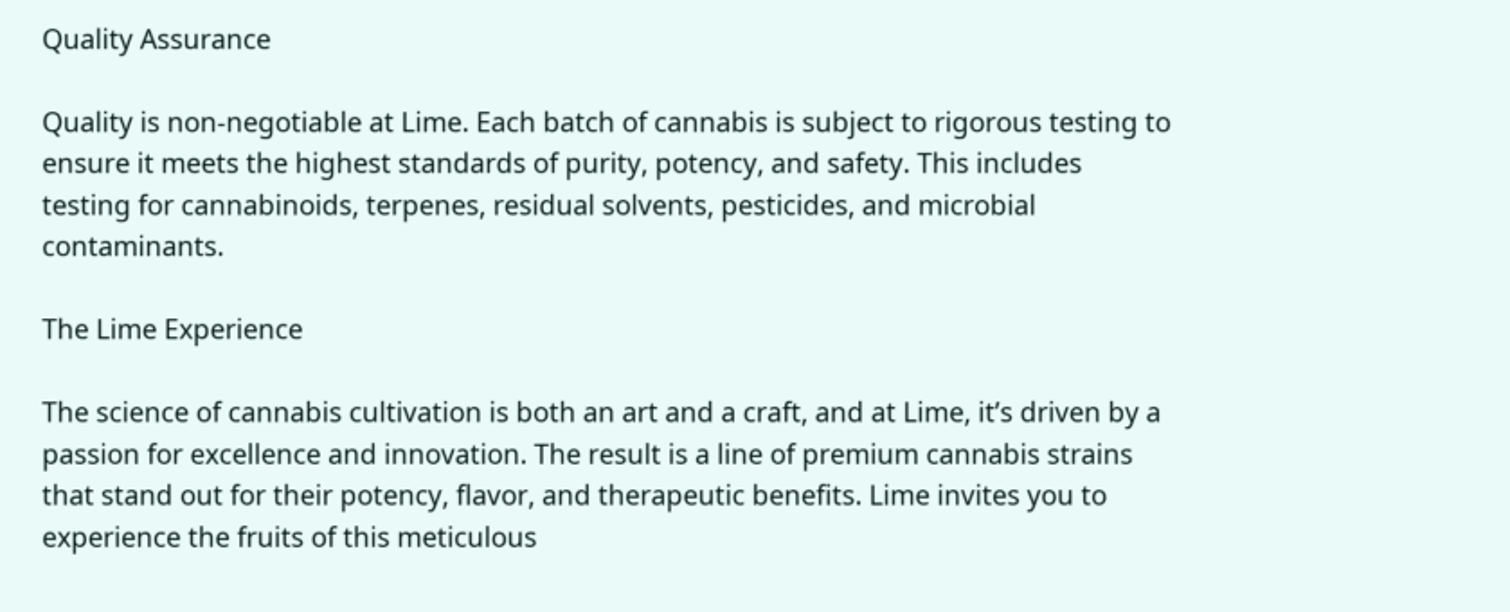Quality Assurance

Quality is non-negotiable at Lime. Each batch of cannabis is subject to rigorous testing to ensure it meets the highest standards of purity, potency, and safety. This includes testing for cannabinoids, terpenes, residual solvents, pesticides, and microbial contaminants.

The Lime Experience

The science of cannabis cultivation is both an art and a craft, and at Lime, it’s driven by a passion for excellence and innovation. The result is a line of premium cannabis strains that stand out for their potency, flavor, and therapeutic benefits. Lime invites you to experience the fruits of this meticulous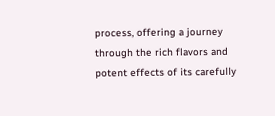process, offering a journey through the rich flavors and potent effects of its carefully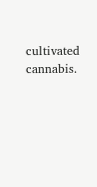cultivated cannabis.